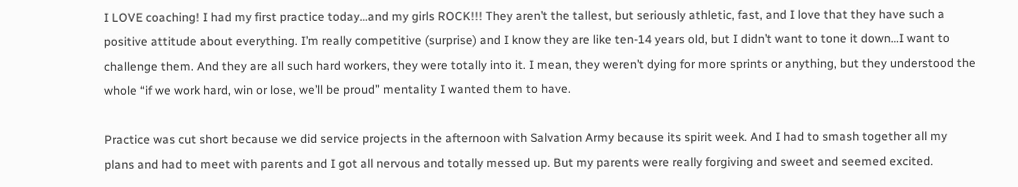I LOVE coaching! I had my first practice today…and my girls ROCK!!! They aren’t the tallest, but seriously athletic, fast, and I love that they have such a positive attitude about everything. I’m really competitive (surprise) and I know they are like ten-14 years old, but I didn’t want to tone it down…I want to challenge them. And they are all such hard workers, they were totally into it. I mean, they weren’t dying for more sprints or anything, but they understood the whole “if we work hard, win or lose, we’ll be proud” mentality I wanted them to have.

Practice was cut short because we did service projects in the afternoon with Salvation Army because its spirit week. And I had to smash together all my plans and had to meet with parents and I got all nervous and totally messed up. But my parents were really forgiving and sweet and seemed excited.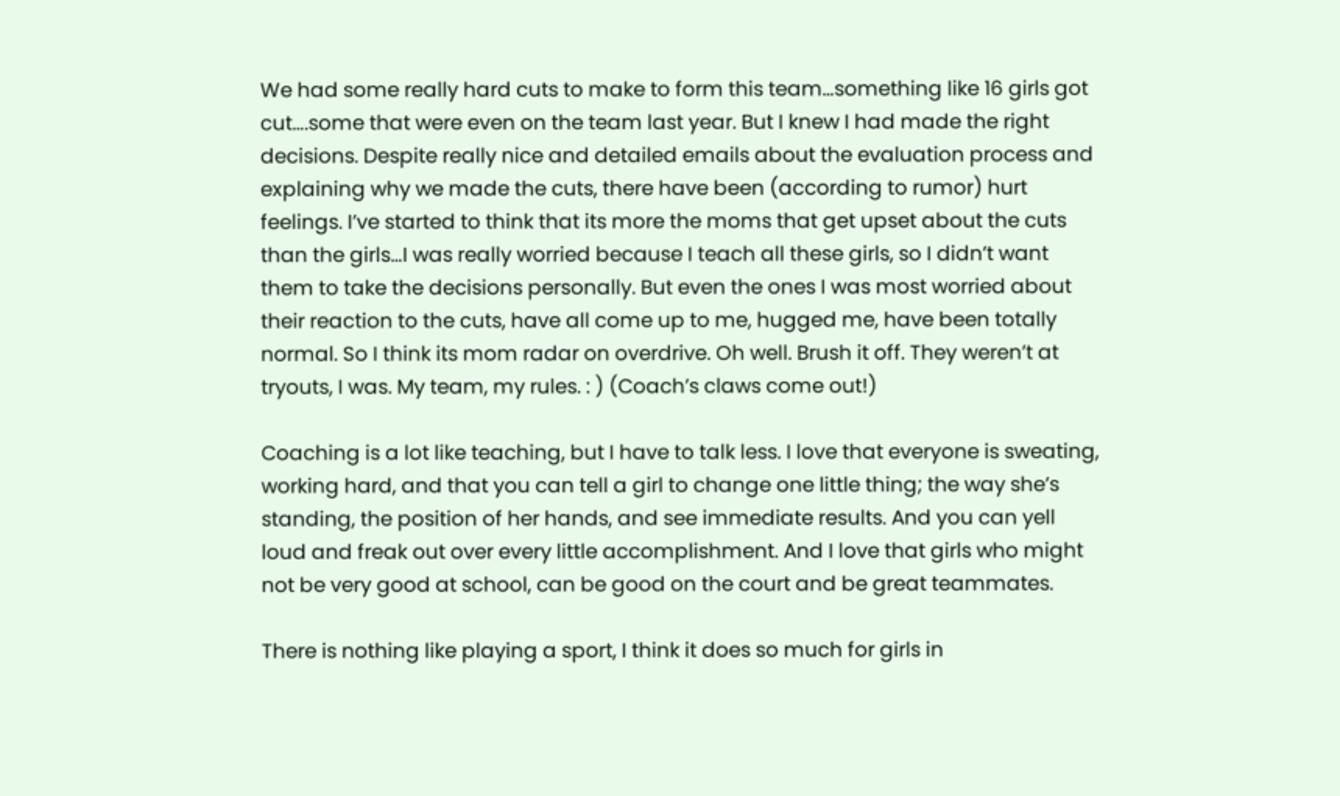We had some really hard cuts to make to form this team…something like 16 girls got cut….some that were even on the team last year. But I knew I had made the right decisions. Despite really nice and detailed emails about the evaluation process and explaining why we made the cuts, there have been (according to rumor) hurt feelings. I’ve started to think that its more the moms that get upset about the cuts than the girls…I was really worried because I teach all these girls, so I didn’t want them to take the decisions personally. But even the ones I was most worried about their reaction to the cuts, have all come up to me, hugged me, have been totally normal. So I think its mom radar on overdrive. Oh well. Brush it off. They weren’t at tryouts, I was. My team, my rules. : ) (Coach’s claws come out!)

Coaching is a lot like teaching, but I have to talk less. I love that everyone is sweating, working hard, and that you can tell a girl to change one little thing; the way she’s standing, the position of her hands, and see immediate results. And you can yell loud and freak out over every little accomplishment. And I love that girls who might not be very good at school, can be good on the court and be great teammates.

There is nothing like playing a sport, I think it does so much for girls in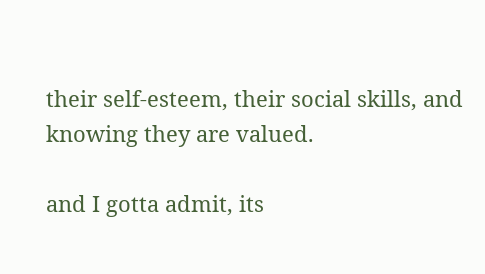their self-esteem, their social skills, and knowing they are valued.

and I gotta admit, its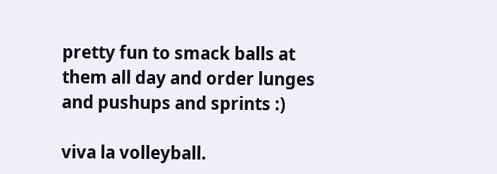pretty fun to smack balls at them all day and order lunges and pushups and sprints :)

viva la volleyball.